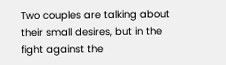Two couples are talking about their small desires, but in the fight against the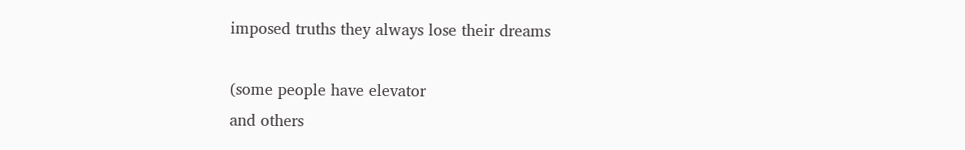imposed truths they always lose their dreams

(some people have elevator
and others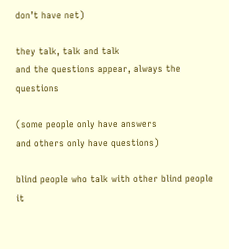don’t have net)

they talk, talk and talk
and the questions appear, always the questions

(some people only have answers
and others only have questions)

blind people who talk with other blind people
it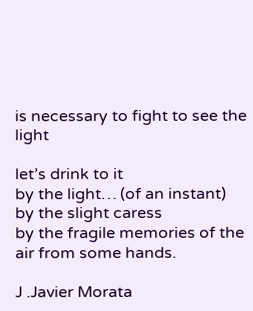is necessary to fight to see the light

let’s drink to it
by the light… (of an instant)
by the slight caress
by the fragile memories of the air from some hands.

J .Javier Morata